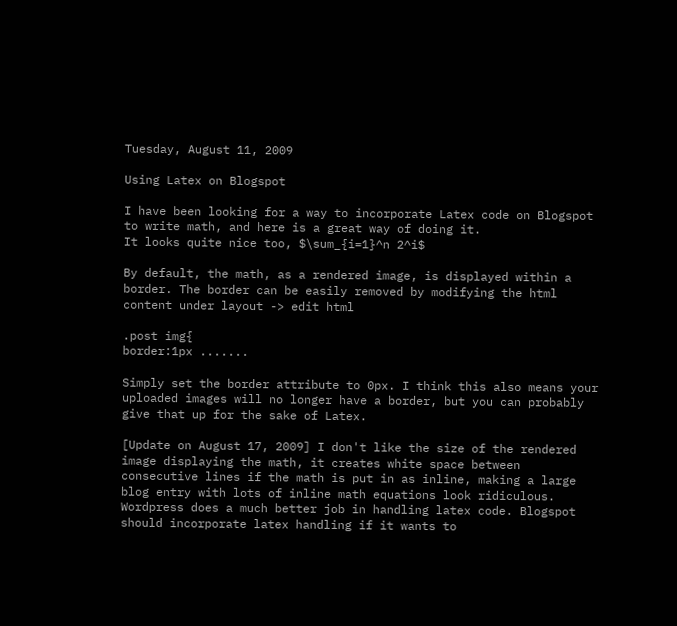Tuesday, August 11, 2009

Using Latex on Blogspot

I have been looking for a way to incorporate Latex code on Blogspot to write math, and here is a great way of doing it.
It looks quite nice too, $\sum_{i=1}^n 2^i$

By default, the math, as a rendered image, is displayed within a border. The border can be easily removed by modifying the html content under layout -> edit html

.post img{
border:1px .......

Simply set the border attribute to 0px. I think this also means your uploaded images will no longer have a border, but you can probably give that up for the sake of Latex.

[Update on August 17, 2009] I don't like the size of the rendered image displaying the math, it creates white space between consecutive lines if the math is put in as inline, making a large blog entry with lots of inline math equations look ridiculous. Wordpress does a much better job in handling latex code. Blogspot should incorporate latex handling if it wants to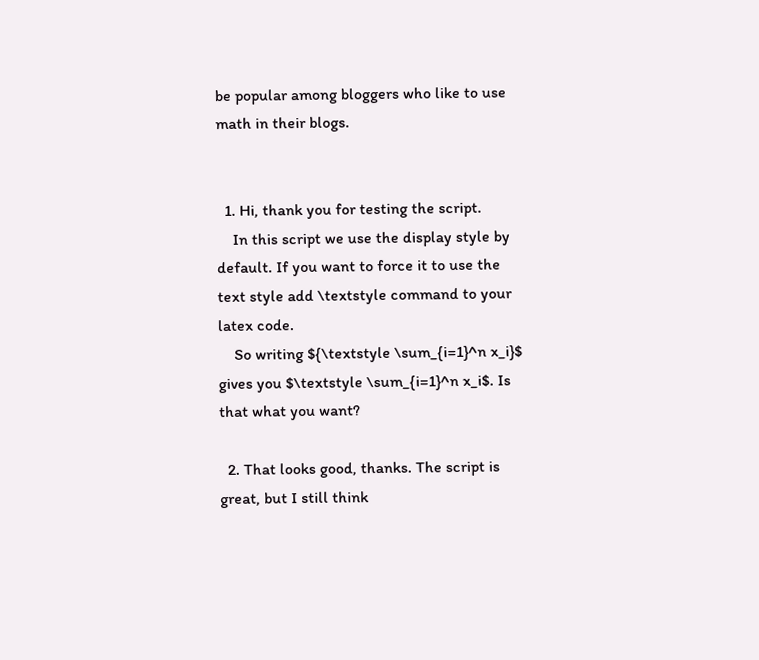be popular among bloggers who like to use math in their blogs.


  1. Hi, thank you for testing the script.
    In this script we use the display style by default. If you want to force it to use the text style add \textstyle command to your latex code.
    So writing ${\textstyle \sum_{i=1}^n x_i}$ gives you $\textstyle \sum_{i=1}^n x_i$. Is that what you want?

  2. That looks good, thanks. The script is great, but I still think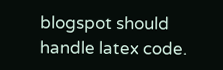blogspot should handle latex code.